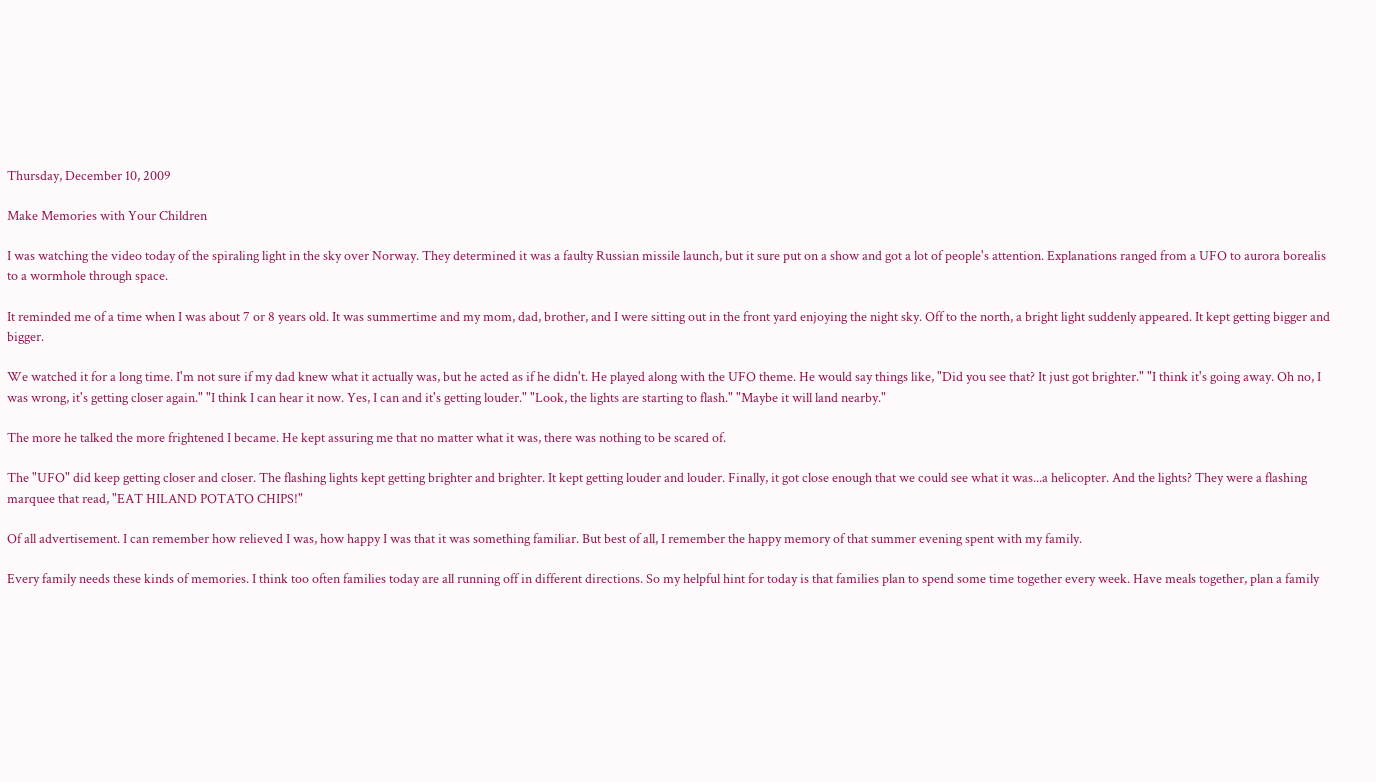Thursday, December 10, 2009

Make Memories with Your Children

I was watching the video today of the spiraling light in the sky over Norway. They determined it was a faulty Russian missile launch, but it sure put on a show and got a lot of people's attention. Explanations ranged from a UFO to aurora borealis to a wormhole through space.

It reminded me of a time when I was about 7 or 8 years old. It was summertime and my mom, dad, brother, and I were sitting out in the front yard enjoying the night sky. Off to the north, a bright light suddenly appeared. It kept getting bigger and bigger.

We watched it for a long time. I'm not sure if my dad knew what it actually was, but he acted as if he didn't. He played along with the UFO theme. He would say things like, "Did you see that? It just got brighter." "I think it's going away. Oh no, I was wrong, it's getting closer again." "I think I can hear it now. Yes, I can and it's getting louder." "Look, the lights are starting to flash." "Maybe it will land nearby."

The more he talked the more frightened I became. He kept assuring me that no matter what it was, there was nothing to be scared of.

The "UFO" did keep getting closer and closer. The flashing lights kept getting brighter and brighter. It kept getting louder and louder. Finally, it got close enough that we could see what it was...a helicopter. And the lights? They were a flashing marquee that read, "EAT HILAND POTATO CHIPS!"

Of all advertisement. I can remember how relieved I was, how happy I was that it was something familiar. But best of all, I remember the happy memory of that summer evening spent with my family.

Every family needs these kinds of memories. I think too often families today are all running off in different directions. So my helpful hint for today is that families plan to spend some time together every week. Have meals together, plan a family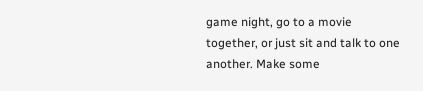game night, go to a movie together, or just sit and talk to one another. Make some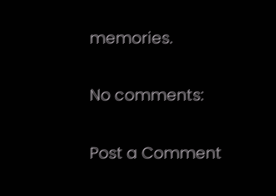memories.

No comments:

Post a Comment